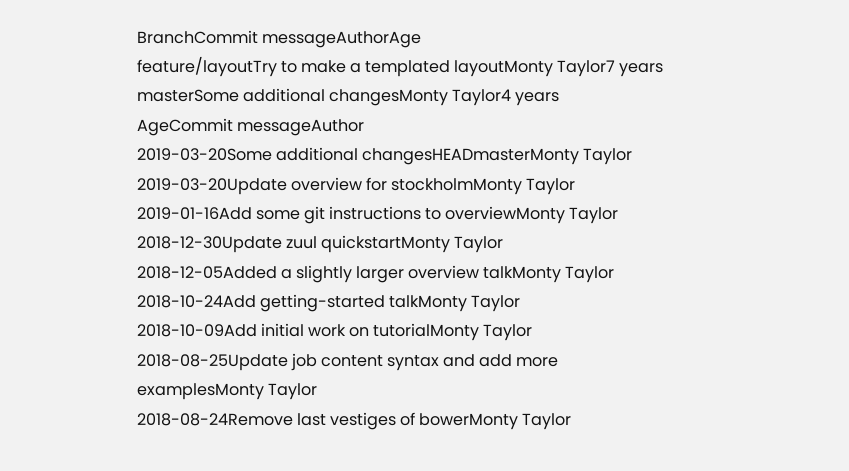BranchCommit messageAuthorAge
feature/layoutTry to make a templated layoutMonty Taylor7 years
masterSome additional changesMonty Taylor4 years
AgeCommit messageAuthor
2019-03-20Some additional changesHEADmasterMonty Taylor
2019-03-20Update overview for stockholmMonty Taylor
2019-01-16Add some git instructions to overviewMonty Taylor
2018-12-30Update zuul quickstartMonty Taylor
2018-12-05Added a slightly larger overview talkMonty Taylor
2018-10-24Add getting-started talkMonty Taylor
2018-10-09Add initial work on tutorialMonty Taylor
2018-08-25Update job content syntax and add more examplesMonty Taylor
2018-08-24Remove last vestiges of bowerMonty Taylor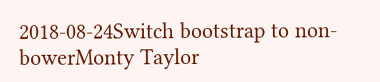2018-08-24Switch bootstrap to non-bowerMonty Taylor